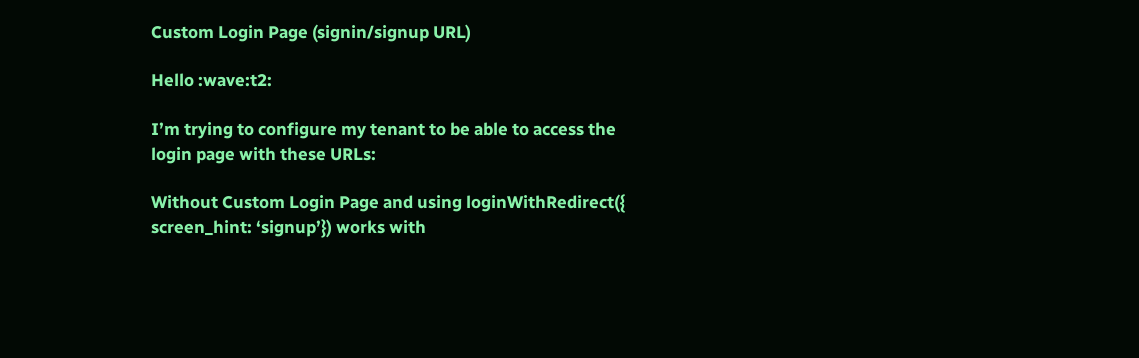Custom Login Page (signin/signup URL)

Hello :wave:t2:

I’m trying to configure my tenant to be able to access the login page with these URLs:

Without Custom Login Page and using loginWithRedirect({ screen_hint: ‘signup’}) works with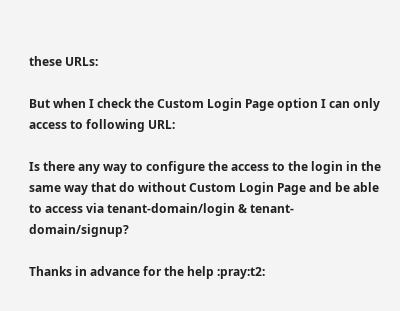these URLs:

But when I check the Custom Login Page option I can only access to following URL:

Is there any way to configure the access to the login in the same way that do without Custom Login Page and be able to access via tenant-domain/login & tenant-domain/signup?

Thanks in advance for the help :pray:t2: